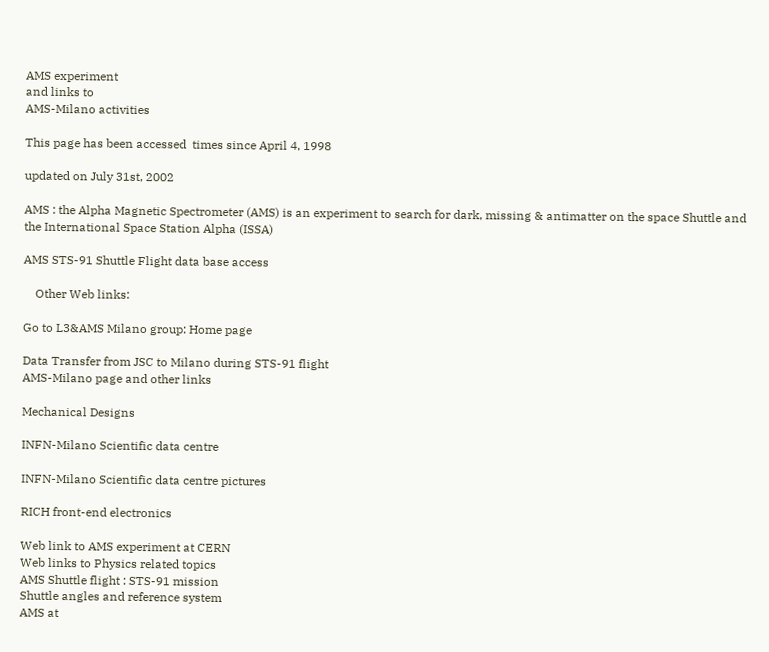AMS experiment
and links to
AMS-Milano activities

This page has been accessed  times since April 4, 1998

updated on July 31st, 2002

AMS : the Alpha Magnetic Spectrometer (AMS) is an experiment to search for dark, missing & antimatter on the space Shuttle and the International Space Station Alpha (ISSA)

AMS STS-91 Shuttle Flight data base access

    Other Web links:

Go to L3&AMS Milano group: Home page

Data Transfer from JSC to Milano during STS-91 flight
AMS-Milano page and other links

Mechanical Designs

INFN-Milano Scientific data centre

INFN-Milano Scientific data centre pictures

RICH front-end electronics

Web link to AMS experiment at CERN
Web links to Physics related topics
AMS Shuttle flight : STS-91 mission
Shuttle angles and reference system
AMS at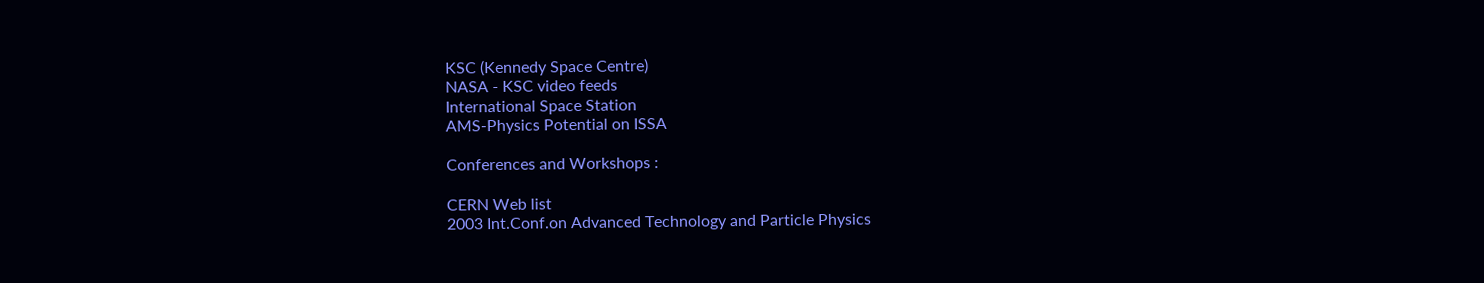KSC (Kennedy Space Centre)
NASA - KSC video feeds
International Space Station
AMS-Physics Potential on ISSA

Conferences and Workshops :

CERN Web list
2003 Int.Conf.on Advanced Technology and Particle Physics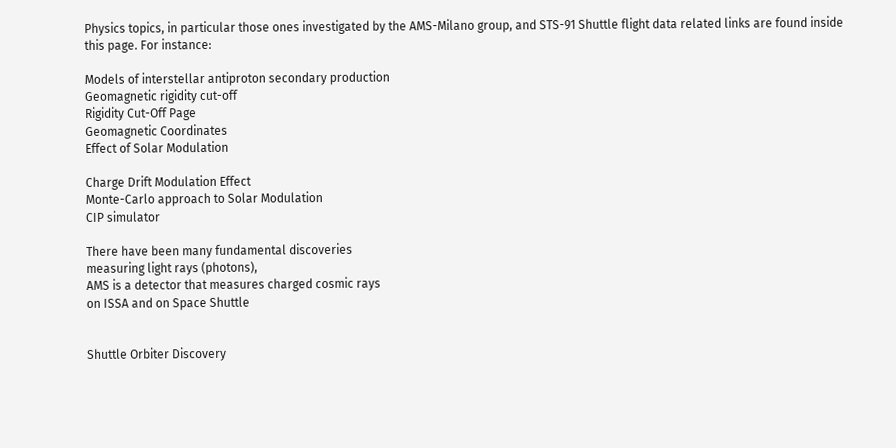Physics topics, in particular those ones investigated by the AMS-Milano group, and STS-91 Shuttle flight data related links are found inside this page. For instance:

Models of interstellar antiproton secondary production
Geomagnetic rigidity cut-off
Rigidity Cut-Off Page
Geomagnetic Coordinates
Effect of Solar Modulation

Charge Drift Modulation Effect
Monte-Carlo approach to Solar Modulation
CIP simulator

There have been many fundamental discoveries
measuring light rays (photons),
AMS is a detector that measures charged cosmic rays
on ISSA and on Space Shuttle


Shuttle Orbiter Discovery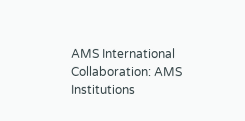AMS International Collaboration: AMS Institutions